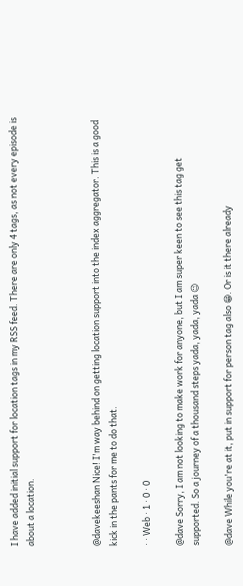I have added initial support for location tags in my RSS feed. There are only 4 tags, as not every episode is about a location.



@davekeeshan Nice! I'm way behind on getting location support into the index aggregator. This is a good kick in the pants for me to do that.

· · Web · 1 · 0 · 0

@dave Sorry, I am not looking to make work for anyone, but I am super keen to see this tag get supported. So a journey of a thousand steps yada, yada, yada 😉

@dave While you're at it, put in support for person tag also 😁. Or is it there already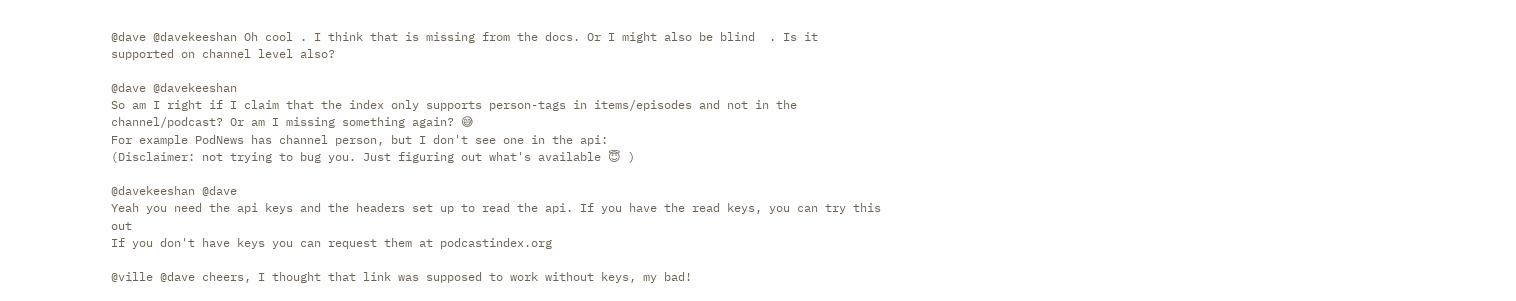@dave @davekeeshan Oh cool . I think that is missing from the docs. Or I might also be blind  . Is it supported on channel level also?

@dave @davekeeshan
So am I right if I claim that the index only supports person-tags in items/episodes and not in the channel/podcast? Or am I missing something again? 😅
For example PodNews has channel person, but I don't see one in the api:
(Disclaimer: not trying to bug you. Just figuring out what's available 😇 )

@davekeeshan @dave
Yeah you need the api keys and the headers set up to read the api. If you have the read keys, you can try this out
If you don't have keys you can request them at podcastindex.org

@ville @dave cheers, I thought that link was supposed to work without keys, my bad!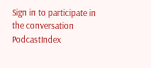Sign in to participate in the conversation
PodcastIndex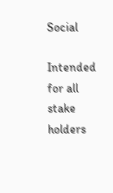Social

Intended for all stake holders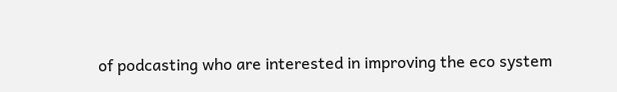of podcasting who are interested in improving the eco system